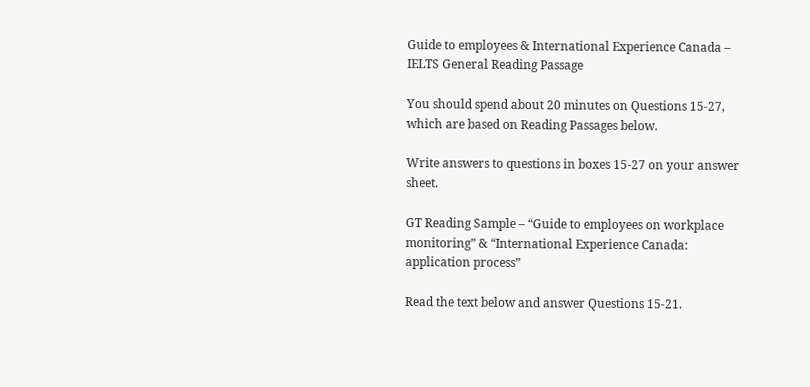Guide to employees & International Experience Canada – IELTS General Reading Passage

You should spend about 20 minutes on Questions 15-27, which are based on Reading Passages below.

Write answers to questions in boxes 15-27 on your answer sheet.

GT Reading Sample – “Guide to employees on workplace monitoring” & “International Experience Canada: application process”

Read the text below and answer Questions 15-21.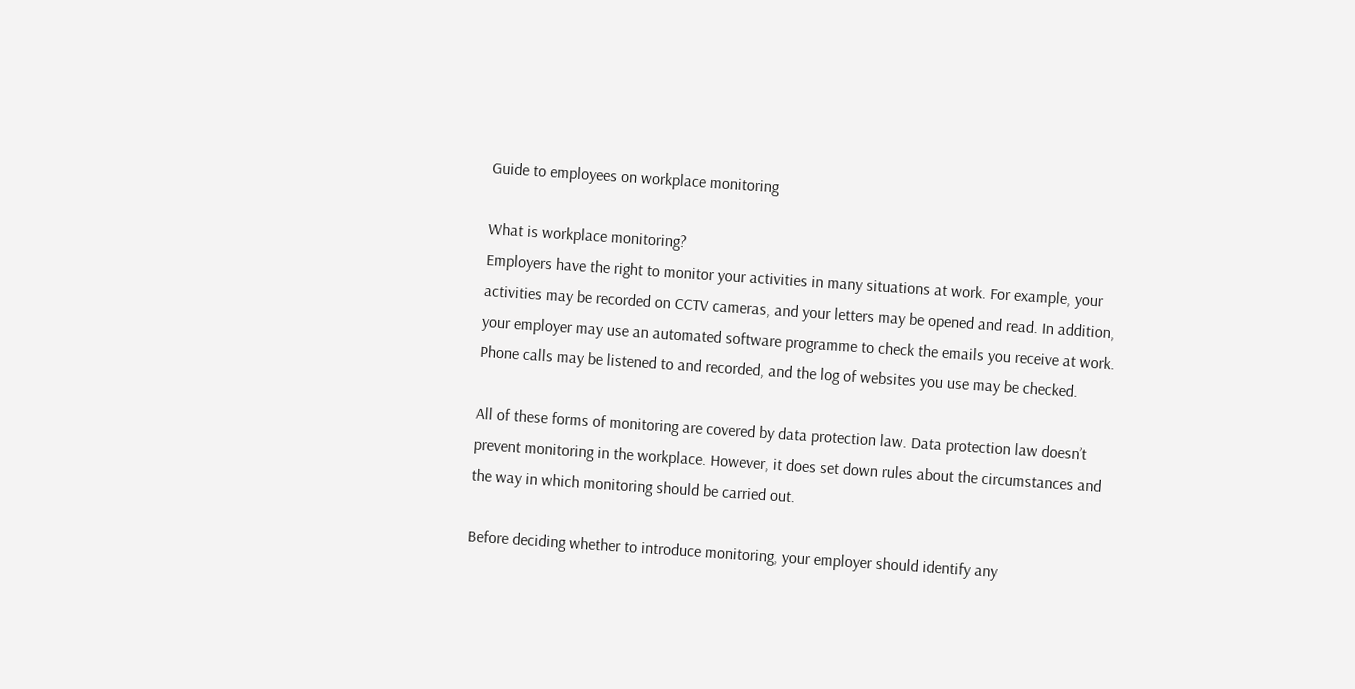Guide to employees on workplace monitoring

What is workplace monitoring?
Employers have the right to monitor your activities in many situations at work. For example, your activities may be recorded on CCTV cameras, and your letters may be opened and read. In addition, your employer may use an automated software programme to check the emails you receive at work. Phone calls may be listened to and recorded, and the log of websites you use may be checked.

All of these forms of monitoring are covered by data protection law. Data protection law doesn’t prevent monitoring in the workplace. However, it does set down rules about the circumstances and the way in which monitoring should be carried out.

Before deciding whether to introduce monitoring, your employer should identify any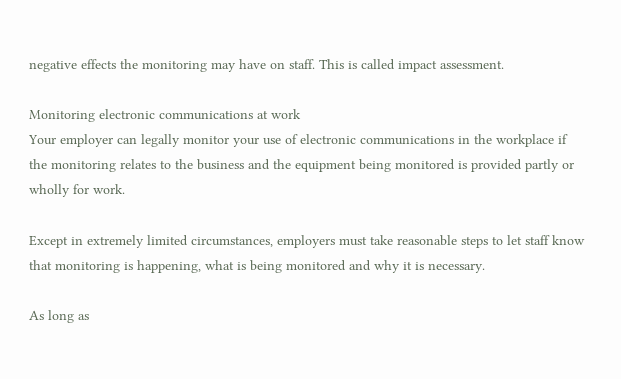negative effects the monitoring may have on staff. This is called impact assessment.

Monitoring electronic communications at work
Your employer can legally monitor your use of electronic communications in the workplace if the monitoring relates to the business and the equipment being monitored is provided partly or wholly for work.

Except in extremely limited circumstances, employers must take reasonable steps to let staff know that monitoring is happening, what is being monitored and why it is necessary.

As long as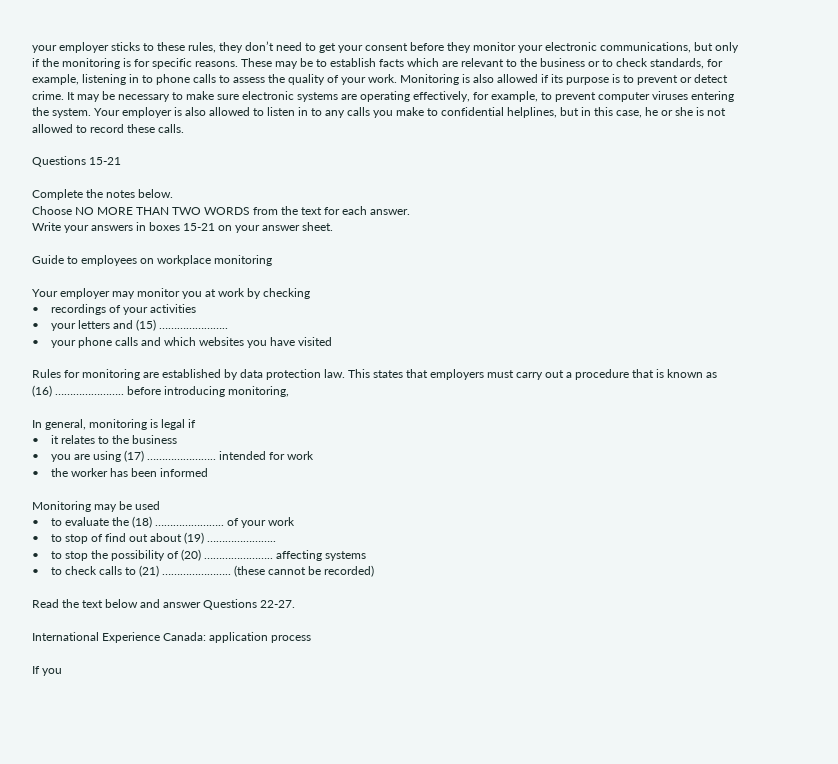your employer sticks to these rules, they don’t need to get your consent before they monitor your electronic communications, but only if the monitoring is for specific reasons. These may be to establish facts which are relevant to the business or to check standards, for example, listening in to phone calls to assess the quality of your work. Monitoring is also allowed if its purpose is to prevent or detect crime. It may be necessary to make sure electronic systems are operating effectively, for example, to prevent computer viruses entering the system. Your employer is also allowed to listen in to any calls you make to confidential helplines, but in this case, he or she is not allowed to record these calls.

Questions 15-21

Complete the notes below.
Choose NO MORE THAN TWO WORDS from the text for each answer.
Write your answers in boxes 15-21 on your answer sheet.

Guide to employees on workplace monitoring

Your employer may monitor you at work by checking
•    recordings of your activities
•    your letters and (15) …………………..
•    your phone calls and which websites you have visited

Rules for monitoring are established by data protection law. This states that employers must carry out a procedure that is known as (16) ………………….. before introducing monitoring,

In general, monitoring is legal if
•    it relates to the business
•    you are using (17) ………………….. intended for work
•    the worker has been informed

Monitoring may be used
•    to evaluate the (18) ………………….. of your work
•    to stop of find out about (19) …………………..
•    to stop the possibility of (20) ………………….. affecting systems
•    to check calls to (21) ………………….. (these cannot be recorded)

Read the text below and answer Questions 22-27.

International Experience Canada: application process

If you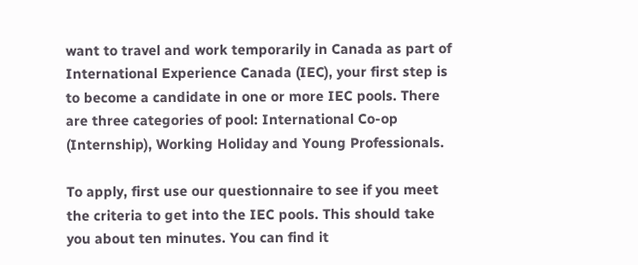want to travel and work temporarily in Canada as part of International Experience Canada (IEC), your first step is to become a candidate in one or more IEC pools. There are three categories of pool: International Co-op (Internship), Working Holiday and Young Professionals.

To apply, first use our questionnaire to see if you meet the criteria to get into the IEC pools. This should take you about ten minutes. You can find it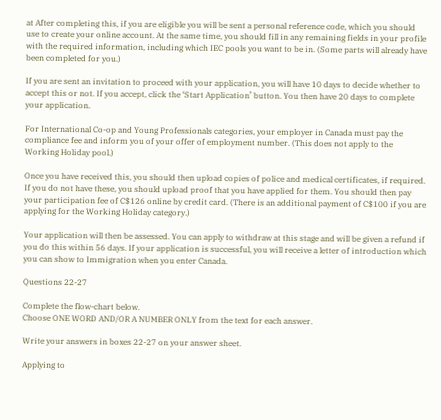at After completing this, if you are eligible you will be sent a personal reference code, which you should use to create your online account. At the same time, you should fill in any remaining fields in your profile with the required information, including which IEC pools you want to be in. (Some parts will already have been completed for you.)

If you are sent an invitation to proceed with your application, you will have 10 days to decide whether to accept this or not. If you accept, click the ‘Start Application’ button. You then have 20 days to complete your application.

For International Co-op and Young Professionals categories, your employer in Canada must pay the compliance fee and inform you of your offer of employment number. (This does not apply to the Working Holiday pool.)

Once you have received this, you should then upload copies of police and medical certificates, if required. If you do not have these, you should upload proof that you have applied for them. You should then pay your participation fee of C$126 online by credit card. (There is an additional payment of C$100 if you are applying for the Working Holiday category.)

Your application will then be assessed. You can apply to withdraw at this stage and will be given a refund if you do this within 56 days. If your application is successful, you will receive a letter of introduction which you can show to Immigration when you enter Canada.

Questions 22-27

Complete the flow-chart below.
Choose ONE WORD AND/OR A NUMBER ONLY from the text for each answer.

Write your answers in boxes 22-27 on your answer sheet.

Applying to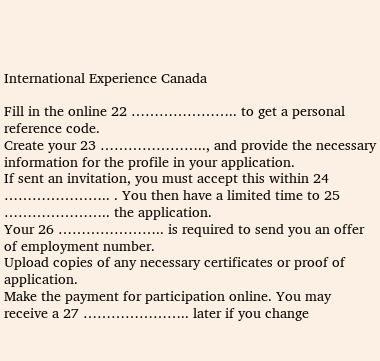International Experience Canada

Fill in the online 22 ………………….. to get a personal reference code.
Create your 23 ………………….., and provide the necessary information for the profile in your application.
If sent an invitation, you must accept this within 24 ………………….. . You then have a limited time to 25 ………………….. the application.
Your 26 ………………….. is required to send you an offer of employment number.
Upload copies of any necessary certificates or proof of application.
Make the payment for participation online. You may receive a 27 ………………….. later if you change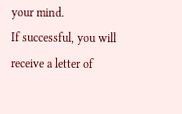your mind.
If successful, you will receive a letter of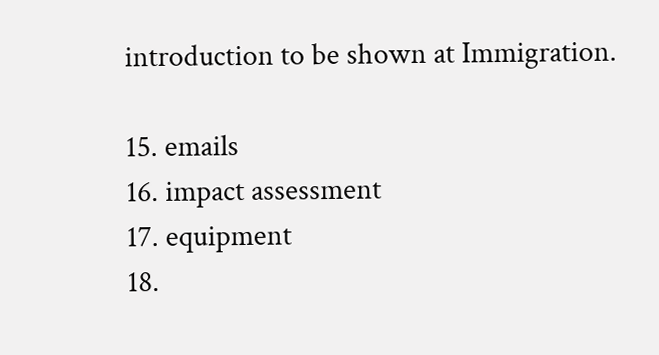introduction to be shown at Immigration.

15. emails
16. impact assessment
17. equipment
18.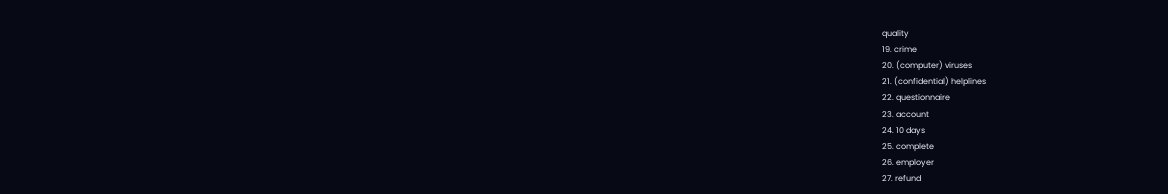quality
19. crime
20. (computer) viruses
21. (confidential) helplines
22. questionnaire
23. account
24. 10 days
25. complete
26. employer
27. refund